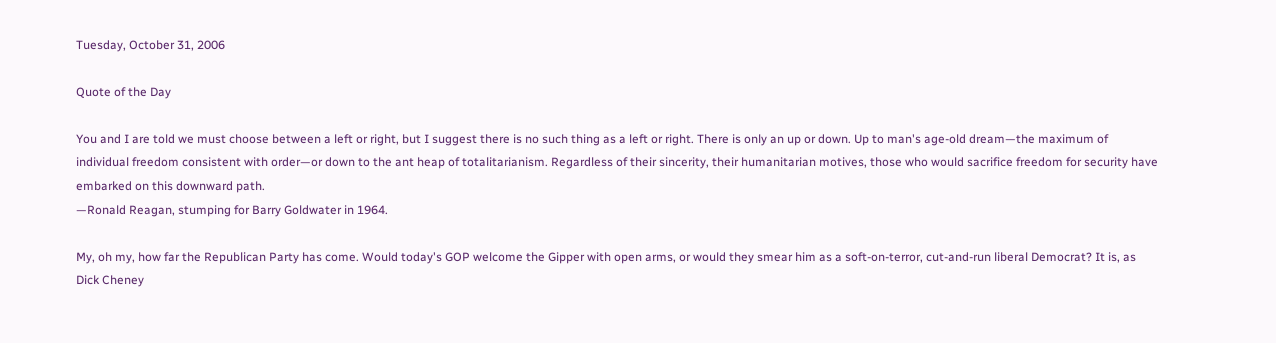Tuesday, October 31, 2006

Quote of the Day

You and I are told we must choose between a left or right, but I suggest there is no such thing as a left or right. There is only an up or down. Up to man's age-old dream—the maximum of individual freedom consistent with order—or down to the ant heap of totalitarianism. Regardless of their sincerity, their humanitarian motives, those who would sacrifice freedom for security have embarked on this downward path.
—Ronald Reagan, stumping for Barry Goldwater in 1964.

My, oh my, how far the Republican Party has come. Would today's GOP welcome the Gipper with open arms, or would they smear him as a soft-on-terror, cut-and-run liberal Democrat? It is, as Dick Cheney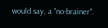would say, a "no-brainer".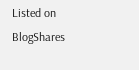Listed on BlogShares